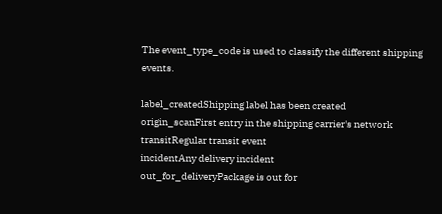The event_type_code is used to classify the different shipping events.

label_createdShipping label has been created
origin_scanFirst entry in the shipping carrier's network
transitRegular transit event
incidentAny delivery incident
out_for_deliveryPackage is out for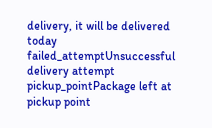delivery, it will be delivered today
failed_attemptUnsuccessful delivery attempt
pickup_pointPackage left at pickup point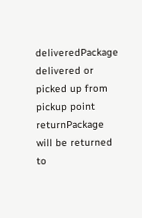deliveredPackage delivered or picked up from pickup point
returnPackage will be returned to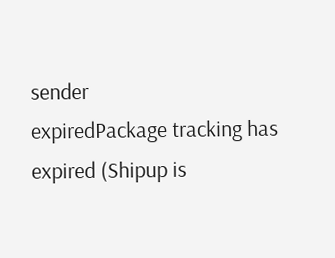sender
expiredPackage tracking has expired (Shipup is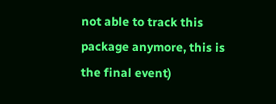not able to track this package anymore, this is the final event)